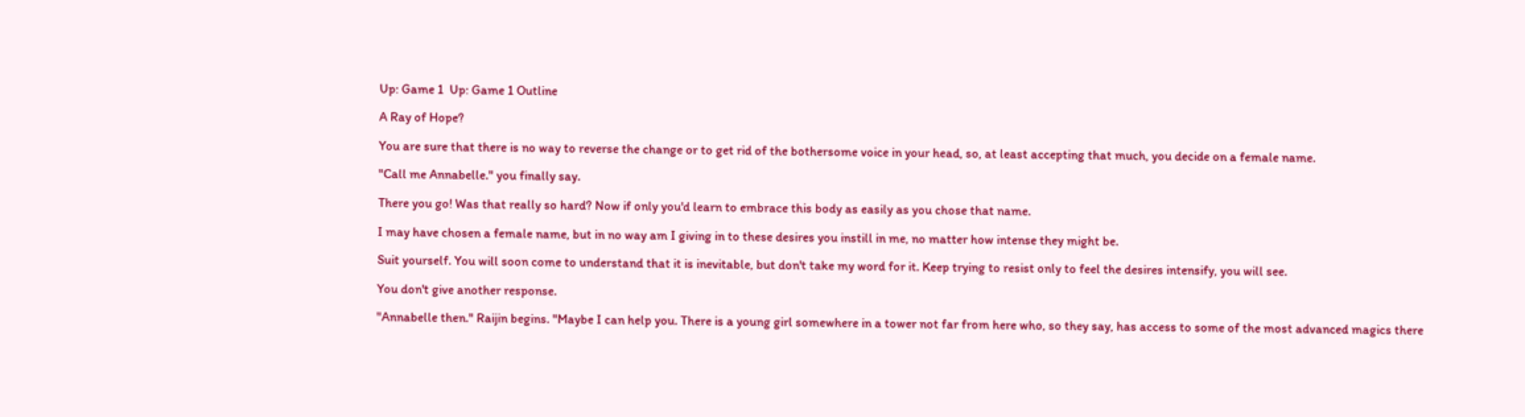Up: Game 1  Up: Game 1 Outline

A Ray of Hope?

You are sure that there is no way to reverse the change or to get rid of the bothersome voice in your head, so, at least accepting that much, you decide on a female name.

"Call me Annabelle." you finally say.

There you go! Was that really so hard? Now if only you'd learn to embrace this body as easily as you chose that name.

I may have chosen a female name, but in no way am I giving in to these desires you instill in me, no matter how intense they might be.

Suit yourself. You will soon come to understand that it is inevitable, but don't take my word for it. Keep trying to resist only to feel the desires intensify, you will see.

You don't give another response.

"Annabelle then." Raijin begins. "Maybe I can help you. There is a young girl somewhere in a tower not far from here who, so they say, has access to some of the most advanced magics there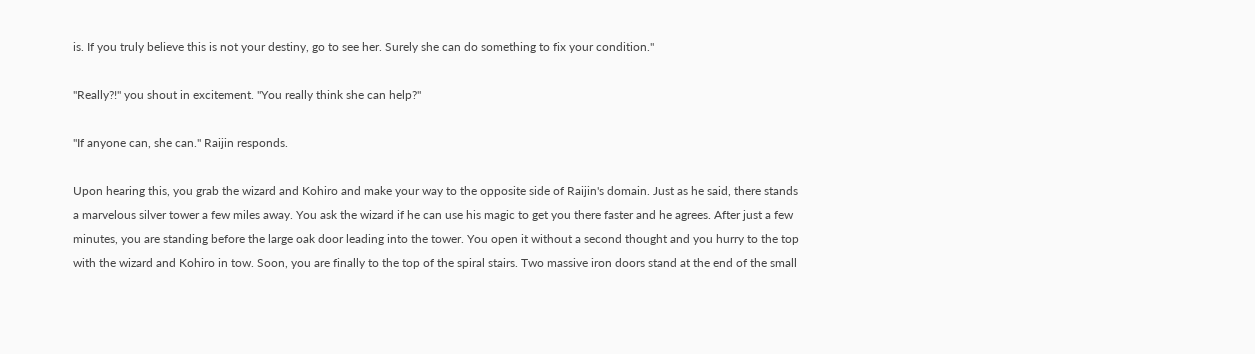is. If you truly believe this is not your destiny, go to see her. Surely she can do something to fix your condition."

"Really?!" you shout in excitement. "You really think she can help?"

"If anyone can, she can." Raijin responds.

Upon hearing this, you grab the wizard and Kohiro and make your way to the opposite side of Raijin's domain. Just as he said, there stands a marvelous silver tower a few miles away. You ask the wizard if he can use his magic to get you there faster and he agrees. After just a few minutes, you are standing before the large oak door leading into the tower. You open it without a second thought and you hurry to the top with the wizard and Kohiro in tow. Soon, you are finally to the top of the spiral stairs. Two massive iron doors stand at the end of the small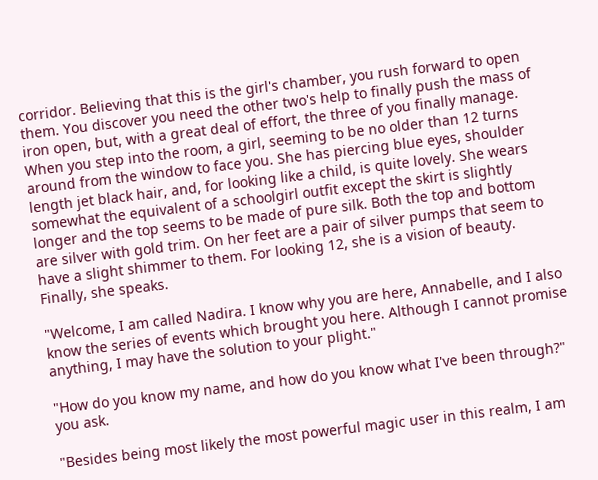corridor. Believing that this is the girl's chamber, you rush forward to open them. You discover you need the other two's help to finally push the mass of iron open, but, with a great deal of effort, the three of you finally manage. When you step into the room, a girl, seeming to be no older than 12 turns around from the window to face you. She has piercing blue eyes, shoulder length jet black hair, and, for looking like a child, is quite lovely. She wears somewhat the equivalent of a schoolgirl outfit except the skirt is slightly longer and the top seems to be made of pure silk. Both the top and bottom are silver with gold trim. On her feet are a pair of silver pumps that seem to have a slight shimmer to them. For looking 12, she is a vision of beauty. Finally, she speaks.

"Welcome, I am called Nadira. I know why you are here, Annabelle, and I also know the series of events which brought you here. Although I cannot promise anything, I may have the solution to your plight."

"How do you know my name, and how do you know what I've been through?" you ask.

"Besides being most likely the most powerful magic user in this realm, I am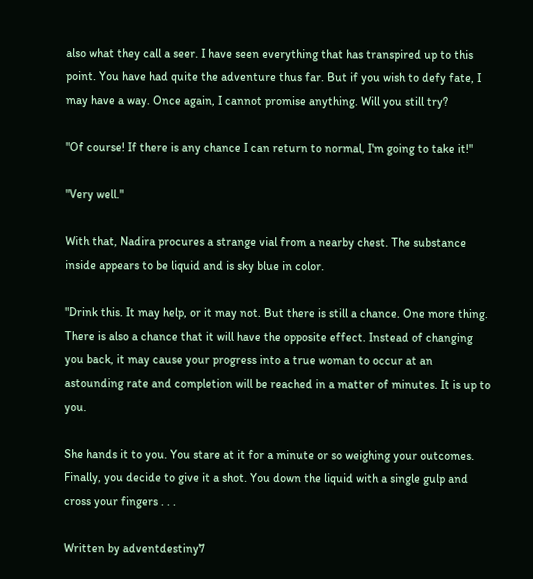also what they call a seer. I have seen everything that has transpired up to this point. You have had quite the adventure thus far. But if you wish to defy fate, I may have a way. Once again, I cannot promise anything. Will you still try?

"Of course! If there is any chance I can return to normal, I'm going to take it!"

"Very well."

With that, Nadira procures a strange vial from a nearby chest. The substance inside appears to be liquid and is sky blue in color.

"Drink this. It may help, or it may not. But there is still a chance. One more thing. There is also a chance that it will have the opposite effect. Instead of changing you back, it may cause your progress into a true woman to occur at an astounding rate and completion will be reached in a matter of minutes. It is up to you.

She hands it to you. You stare at it for a minute or so weighing your outcomes. Finally, you decide to give it a shot. You down the liquid with a single gulp and cross your fingers . . .

Written by adventdestiny7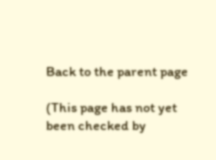Back to the parent page

(This page has not yet been checked by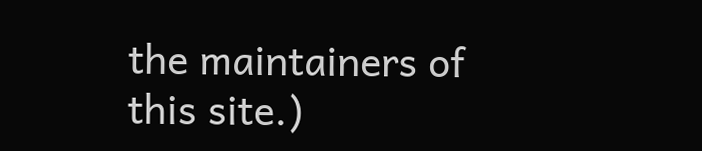the maintainers of this site.)